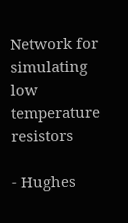Network for simulating low temperature resistors

- Hughes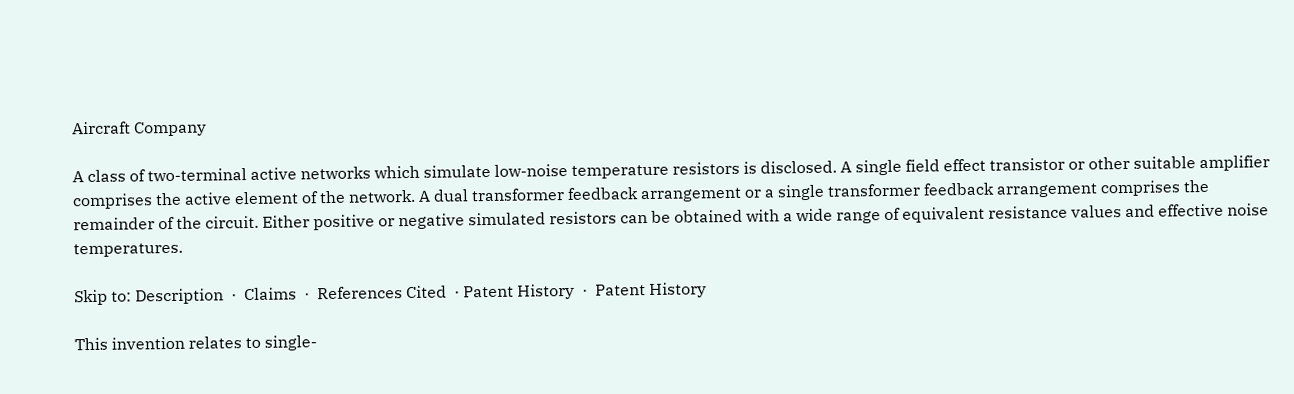Aircraft Company

A class of two-terminal active networks which simulate low-noise temperature resistors is disclosed. A single field effect transistor or other suitable amplifier comprises the active element of the network. A dual transformer feedback arrangement or a single transformer feedback arrangement comprises the remainder of the circuit. Either positive or negative simulated resistors can be obtained with a wide range of equivalent resistance values and effective noise temperatures.

Skip to: Description  ·  Claims  ·  References Cited  · Patent History  ·  Patent History

This invention relates to single-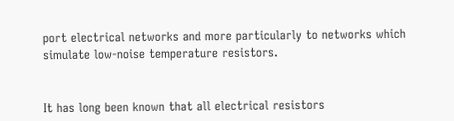port electrical networks and more particularly to networks which simulate low-noise temperature resistors.


It has long been known that all electrical resistors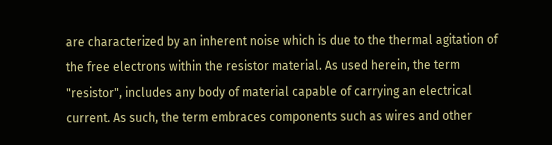are characterized by an inherent noise which is due to the thermal agitation of the free electrons within the resistor material. As used herein, the term "resistor", includes any body of material capable of carrying an electrical current. As such, the term embraces components such as wires and other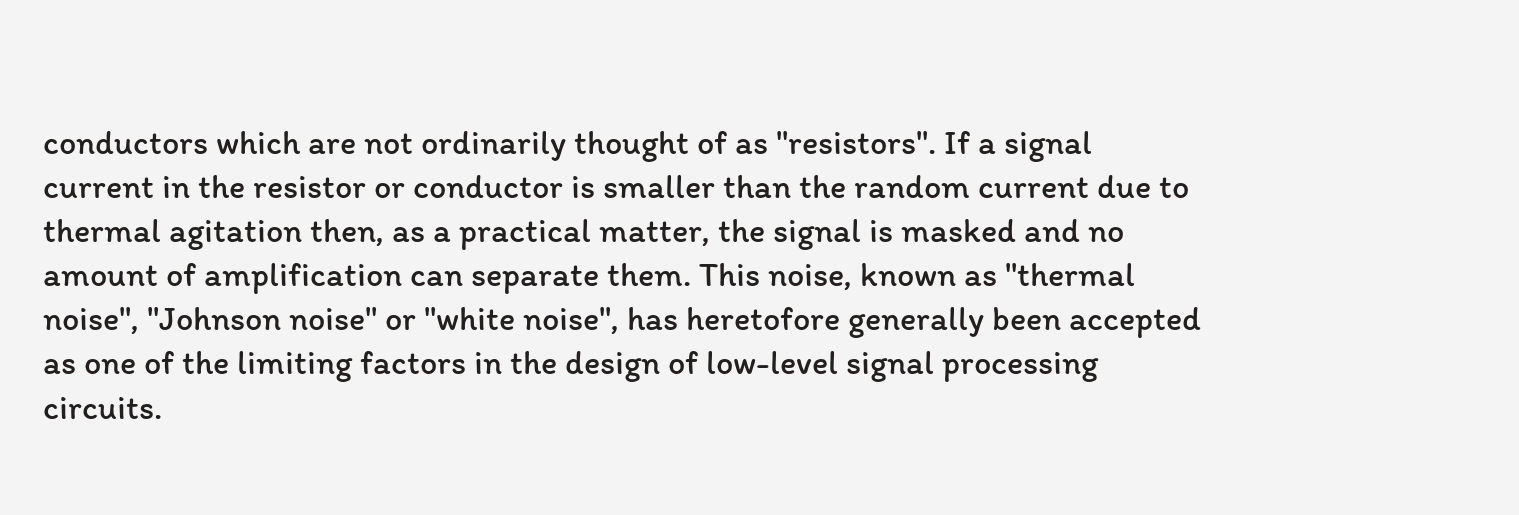conductors which are not ordinarily thought of as "resistors". If a signal current in the resistor or conductor is smaller than the random current due to thermal agitation then, as a practical matter, the signal is masked and no amount of amplification can separate them. This noise, known as "thermal noise", "Johnson noise" or "white noise", has heretofore generally been accepted as one of the limiting factors in the design of low-level signal processing circuits.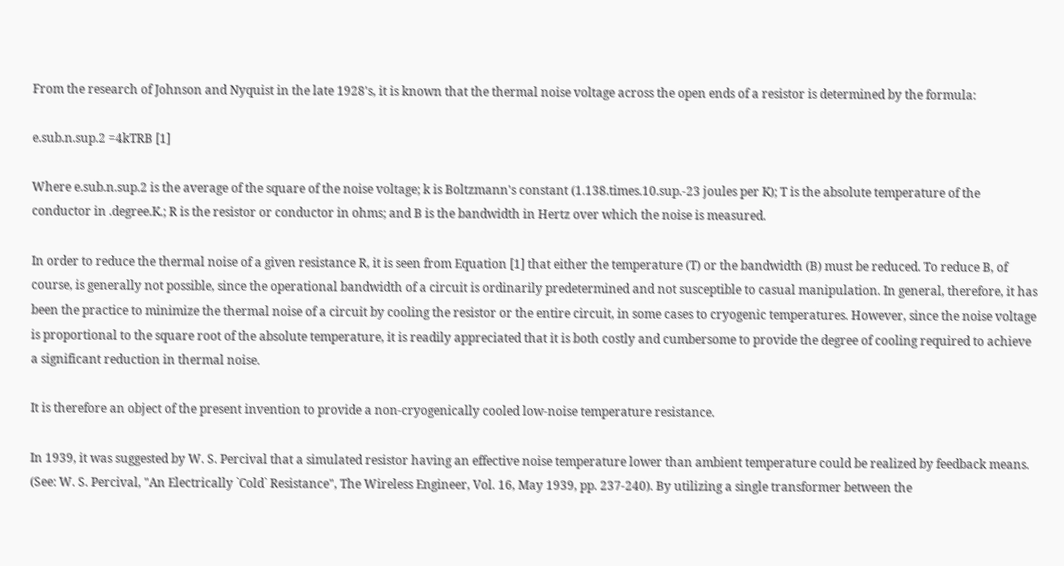From the research of Johnson and Nyquist in the late 1928's, it is known that the thermal noise voltage across the open ends of a resistor is determined by the formula:

e.sub.n.sup.2 =4kTRB [1]

Where e.sub.n.sup.2 is the average of the square of the noise voltage; k is Boltzmann's constant (1.138.times.10.sup.-23 joules per K); T is the absolute temperature of the conductor in .degree.K.; R is the resistor or conductor in ohms; and B is the bandwidth in Hertz over which the noise is measured.

In order to reduce the thermal noise of a given resistance R, it is seen from Equation [1] that either the temperature (T) or the bandwidth (B) must be reduced. To reduce B, of course, is generally not possible, since the operational bandwidth of a circuit is ordinarily predetermined and not susceptible to casual manipulation. In general, therefore, it has been the practice to minimize the thermal noise of a circuit by cooling the resistor or the entire circuit, in some cases to cryogenic temperatures. However, since the noise voltage is proportional to the square root of the absolute temperature, it is readily appreciated that it is both costly and cumbersome to provide the degree of cooling required to achieve a significant reduction in thermal noise.

It is therefore an object of the present invention to provide a non-cryogenically cooled low-noise temperature resistance.

In 1939, it was suggested by W. S. Percival that a simulated resistor having an effective noise temperature lower than ambient temperature could be realized by feedback means. (See: W. S. Percival, "An Electrically `Cold` Resistance", The Wireless Engineer, Vol. 16, May 1939, pp. 237-240). By utilizing a single transformer between the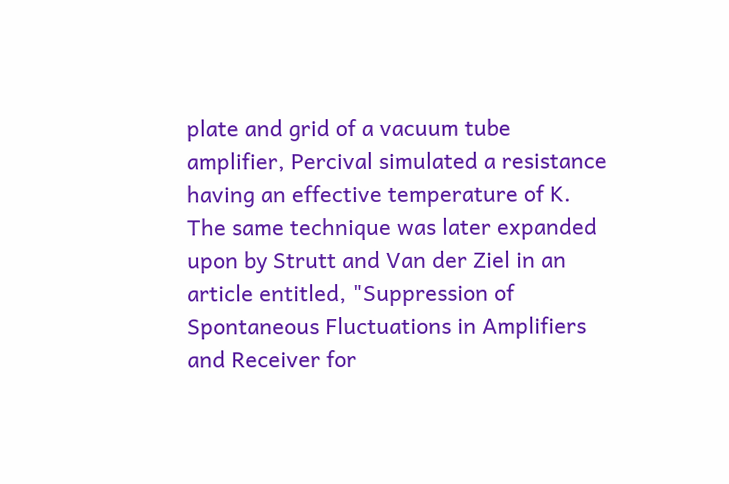plate and grid of a vacuum tube amplifier, Percival simulated a resistance having an effective temperature of K. The same technique was later expanded upon by Strutt and Van der Ziel in an article entitled, "Suppression of Spontaneous Fluctuations in Amplifiers and Receiver for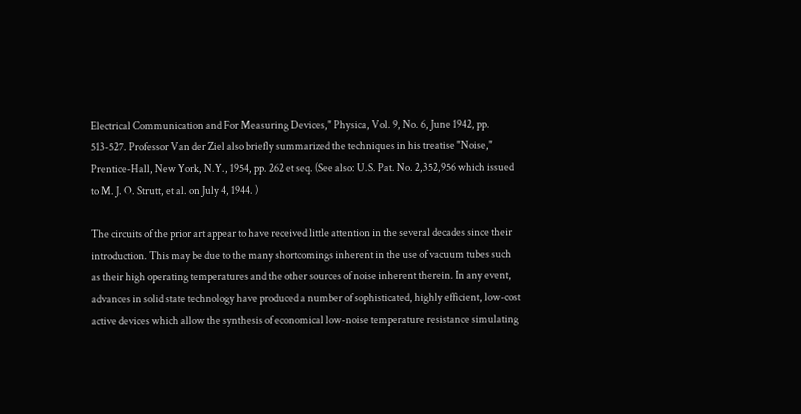Electrical Communication and For Measuring Devices," Physica, Vol. 9, No. 6, June 1942, pp. 513-527. Professor Van der Ziel also briefly summarized the techniques in his treatise "Noise," Prentice-Hall, New York, N.Y., 1954, pp. 262 et seq. (See also: U.S. Pat. No. 2,352,956 which issued to M. J. O. Strutt, et al. on July 4, 1944. )

The circuits of the prior art appear to have received little attention in the several decades since their introduction. This may be due to the many shortcomings inherent in the use of vacuum tubes such as their high operating temperatures and the other sources of noise inherent therein. In any event, advances in solid state technology have produced a number of sophisticated, highly efficient, low-cost active devices which allow the synthesis of economical low-noise temperature resistance simulating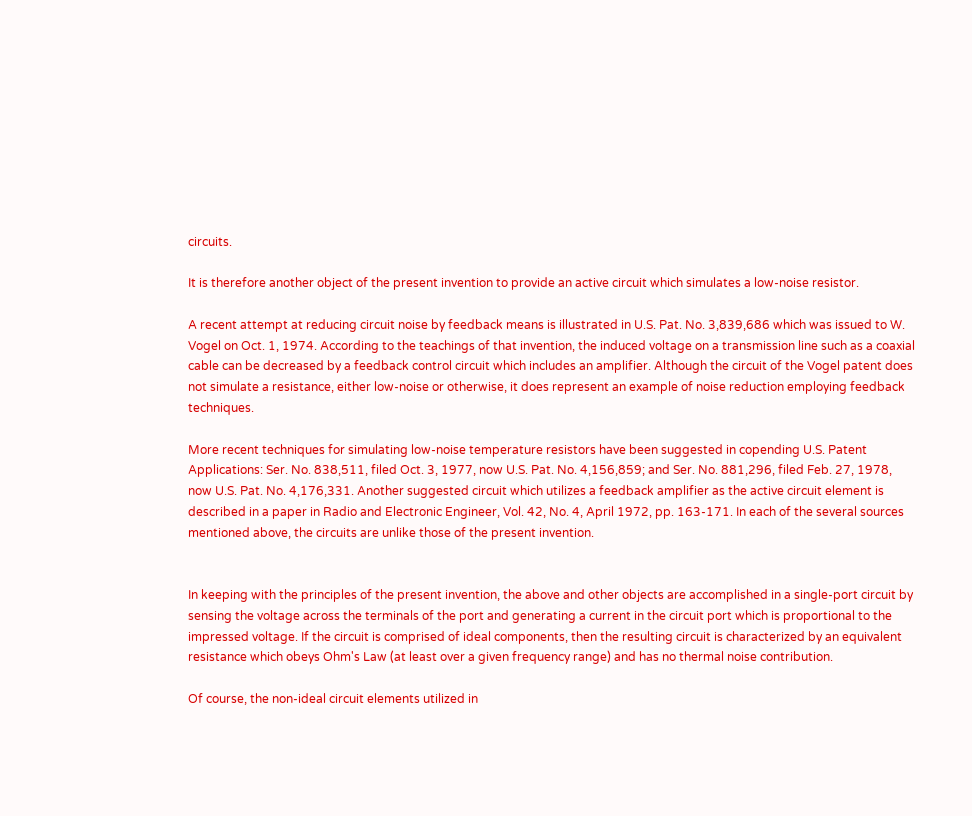circuits.

It is therefore another object of the present invention to provide an active circuit which simulates a low-noise resistor.

A recent attempt at reducing circuit noise by feedback means is illustrated in U.S. Pat. No. 3,839,686 which was issued to W. Vogel on Oct. 1, 1974. According to the teachings of that invention, the induced voltage on a transmission line such as a coaxial cable can be decreased by a feedback control circuit which includes an amplifier. Although the circuit of the Vogel patent does not simulate a resistance, either low-noise or otherwise, it does represent an example of noise reduction employing feedback techniques.

More recent techniques for simulating low-noise temperature resistors have been suggested in copending U.S. Patent Applications: Ser. No. 838,511, filed Oct. 3, 1977, now U.S. Pat. No. 4,156,859; and Ser. No. 881,296, filed Feb. 27, 1978, now U.S. Pat. No. 4,176,331. Another suggested circuit which utilizes a feedback amplifier as the active circuit element is described in a paper in Radio and Electronic Engineer, Vol. 42, No. 4, April 1972, pp. 163-171. In each of the several sources mentioned above, the circuits are unlike those of the present invention.


In keeping with the principles of the present invention, the above and other objects are accomplished in a single-port circuit by sensing the voltage across the terminals of the port and generating a current in the circuit port which is proportional to the impressed voltage. If the circuit is comprised of ideal components, then the resulting circuit is characterized by an equivalent resistance which obeys Ohm's Law (at least over a given frequency range) and has no thermal noise contribution.

Of course, the non-ideal circuit elements utilized in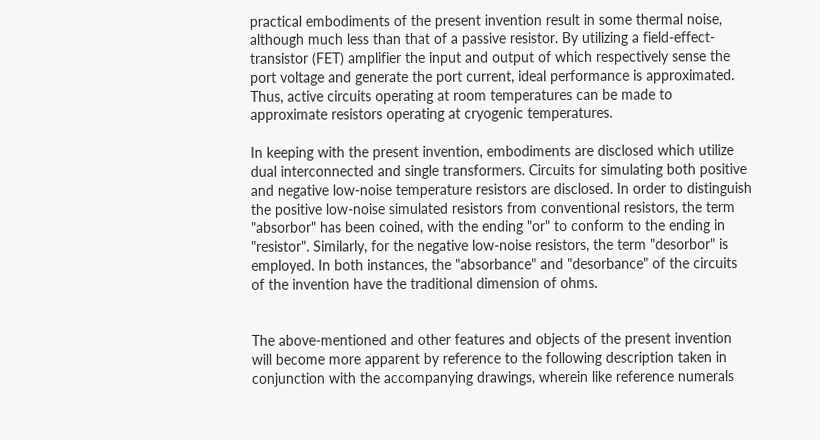practical embodiments of the present invention result in some thermal noise, although much less than that of a passive resistor. By utilizing a field-effect-transistor (FET) amplifier the input and output of which respectively sense the port voltage and generate the port current, ideal performance is approximated. Thus, active circuits operating at room temperatures can be made to approximate resistors operating at cryogenic temperatures.

In keeping with the present invention, embodiments are disclosed which utilize dual interconnected and single transformers. Circuits for simulating both positive and negative low-noise temperature resistors are disclosed. In order to distinguish the positive low-noise simulated resistors from conventional resistors, the term "absorbor" has been coined, with the ending "or" to conform to the ending in "resistor". Similarly, for the negative low-noise resistors, the term "desorbor" is employed. In both instances, the "absorbance" and "desorbance" of the circuits of the invention have the traditional dimension of ohms.


The above-mentioned and other features and objects of the present invention will become more apparent by reference to the following description taken in conjunction with the accompanying drawings, wherein like reference numerals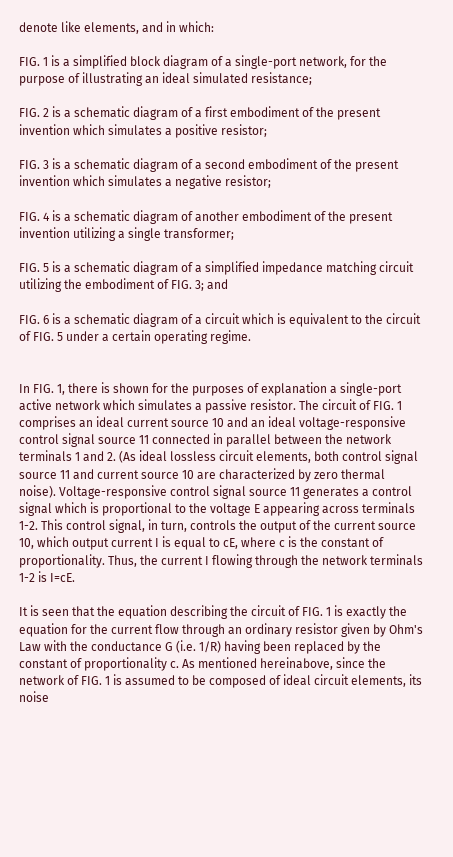denote like elements, and in which:

FIG. 1 is a simplified block diagram of a single-port network, for the purpose of illustrating an ideal simulated resistance;

FIG. 2 is a schematic diagram of a first embodiment of the present invention which simulates a positive resistor;

FIG. 3 is a schematic diagram of a second embodiment of the present invention which simulates a negative resistor;

FIG. 4 is a schematic diagram of another embodiment of the present invention utilizing a single transformer;

FIG. 5 is a schematic diagram of a simplified impedance matching circuit utilizing the embodiment of FIG. 3; and

FIG. 6 is a schematic diagram of a circuit which is equivalent to the circuit of FIG. 5 under a certain operating regime.


In FIG. 1, there is shown for the purposes of explanation a single-port active network which simulates a passive resistor. The circuit of FIG. 1 comprises an ideal current source 10 and an ideal voltage-responsive control signal source 11 connected in parallel between the network terminals 1 and 2. (As ideal lossless circuit elements, both control signal source 11 and current source 10 are characterized by zero thermal noise). Voltage-responsive control signal source 11 generates a control signal which is proportional to the voltage E appearing across terminals 1-2. This control signal, in turn, controls the output of the current source 10, which output current I is equal to cE, where c is the constant of proportionality. Thus, the current I flowing through the network terminals 1-2 is I=cE.

It is seen that the equation describing the circuit of FIG. 1 is exactly the equation for the current flow through an ordinary resistor given by Ohm's Law with the conductance G (i.e. 1/R) having been replaced by the constant of proportionality c. As mentioned hereinabove, since the network of FIG. 1 is assumed to be composed of ideal circuit elements, its noise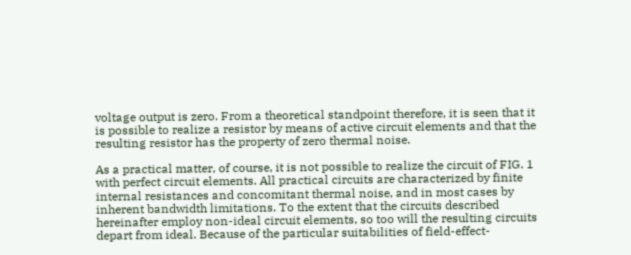voltage output is zero. From a theoretical standpoint therefore, it is seen that it is possible to realize a resistor by means of active circuit elements and that the resulting resistor has the property of zero thermal noise.

As a practical matter, of course, it is not possible to realize the circuit of FIG. 1 with perfect circuit elements. All practical circuits are characterized by finite internal resistances and concomitant thermal noise, and in most cases by inherent bandwidth limitations. To the extent that the circuits described hereinafter employ non-ideal circuit elements, so too will the resulting circuits depart from ideal. Because of the particular suitabilities of field-effect-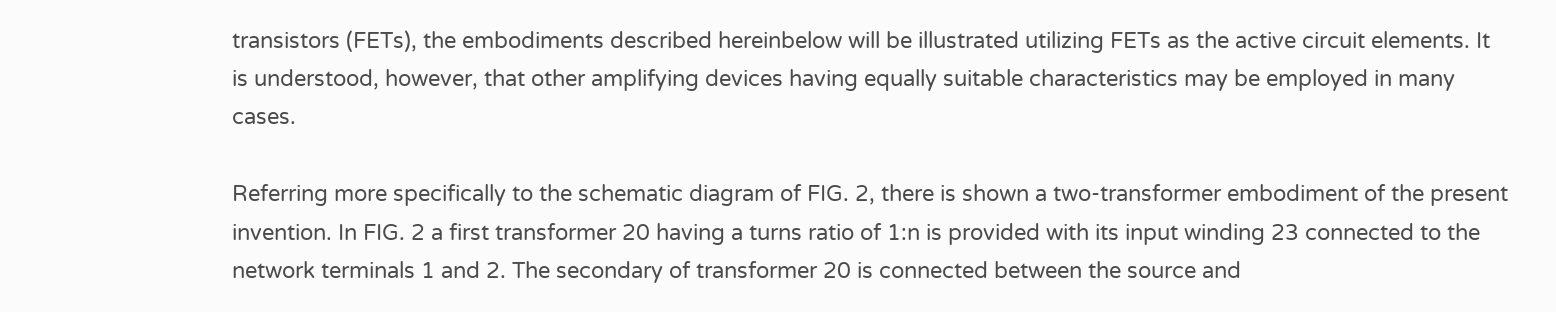transistors (FETs), the embodiments described hereinbelow will be illustrated utilizing FETs as the active circuit elements. It is understood, however, that other amplifying devices having equally suitable characteristics may be employed in many cases.

Referring more specifically to the schematic diagram of FIG. 2, there is shown a two-transformer embodiment of the present invention. In FIG. 2 a first transformer 20 having a turns ratio of 1:n is provided with its input winding 23 connected to the network terminals 1 and 2. The secondary of transformer 20 is connected between the source and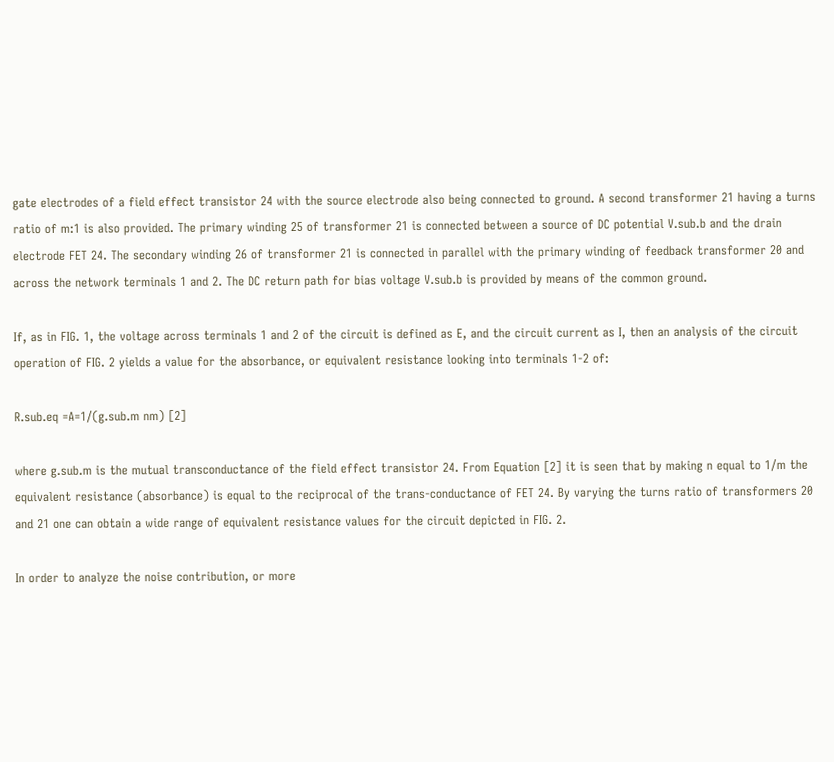gate electrodes of a field effect transistor 24 with the source electrode also being connected to ground. A second transformer 21 having a turns ratio of m:1 is also provided. The primary winding 25 of transformer 21 is connected between a source of DC potential V.sub.b and the drain electrode FET 24. The secondary winding 26 of transformer 21 is connected in parallel with the primary winding of feedback transformer 20 and across the network terminals 1 and 2. The DC return path for bias voltage V.sub.b is provided by means of the common ground.

If, as in FIG. 1, the voltage across terminals 1 and 2 of the circuit is defined as E, and the circuit current as I, then an analysis of the circuit operation of FIG. 2 yields a value for the absorbance, or equivalent resistance looking into terminals 1-2 of:

R.sub.eq =A=1/(g.sub.m nm) [2]

where g.sub.m is the mutual transconductance of the field effect transistor 24. From Equation [2] it is seen that by making n equal to 1/m the equivalent resistance (absorbance) is equal to the reciprocal of the trans-conductance of FET 24. By varying the turns ratio of transformers 20 and 21 one can obtain a wide range of equivalent resistance values for the circuit depicted in FIG. 2.

In order to analyze the noise contribution, or more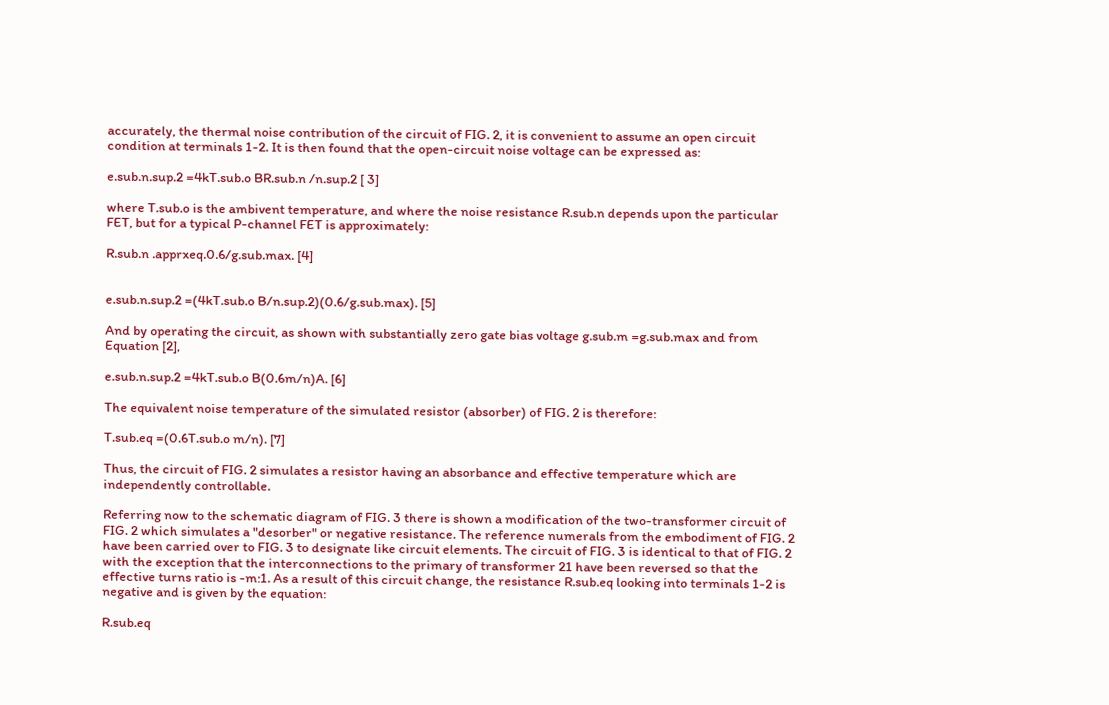accurately, the thermal noise contribution of the circuit of FIG. 2, it is convenient to assume an open circuit condition at terminals 1-2. It is then found that the open-circuit noise voltage can be expressed as:

e.sub.n.sup.2 =4kT.sub.o BR.sub.n /n.sup.2 [ 3]

where T.sub.o is the ambivent temperature, and where the noise resistance R.sub.n depends upon the particular FET, but for a typical P-channel FET is approximately:

R.sub.n .apprxeq.0.6/g.sub.max. [4]


e.sub.n.sup.2 =(4kT.sub.o B/n.sup.2)(0.6/g.sub.max). [5]

And by operating the circuit, as shown with substantially zero gate bias voltage g.sub.m =g.sub.max and from Equation [2],

e.sub.n.sup.2 =4kT.sub.o B(0.6m/n)A. [6]

The equivalent noise temperature of the simulated resistor (absorber) of FIG. 2 is therefore:

T.sub.eq =(0.6T.sub.o m/n). [7]

Thus, the circuit of FIG. 2 simulates a resistor having an absorbance and effective temperature which are independently controllable.

Referring now to the schematic diagram of FIG. 3 there is shown a modification of the two-transformer circuit of FIG. 2 which simulates a "desorber" or negative resistance. The reference numerals from the embodiment of FIG. 2 have been carried over to FIG. 3 to designate like circuit elements. The circuit of FIG. 3 is identical to that of FIG. 2 with the exception that the interconnections to the primary of transformer 21 have been reversed so that the effective turns ratio is -m:1. As a result of this circuit change, the resistance R.sub.eq looking into terminals 1-2 is negative and is given by the equation:

R.sub.eq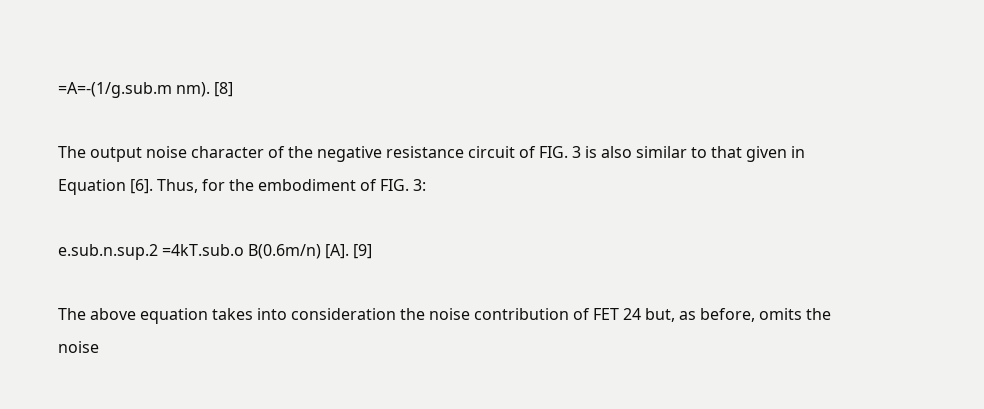=A=-(1/g.sub.m nm). [8]

The output noise character of the negative resistance circuit of FIG. 3 is also similar to that given in Equation [6]. Thus, for the embodiment of FIG. 3:

e.sub.n.sup.2 =4kT.sub.o B(0.6m/n) [A]. [9]

The above equation takes into consideration the noise contribution of FET 24 but, as before, omits the noise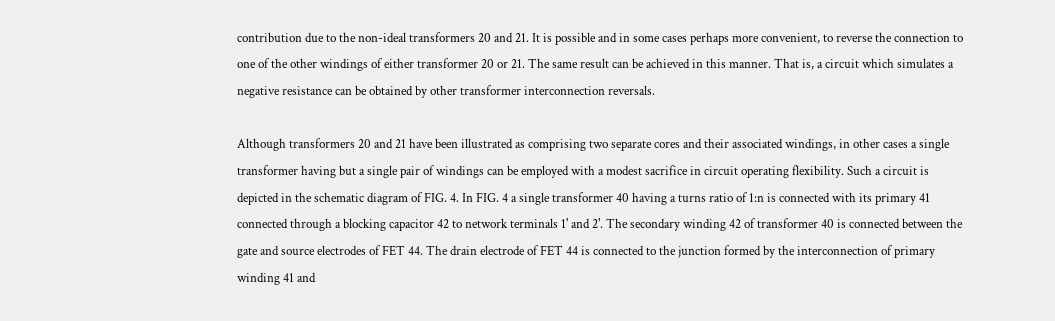contribution due to the non-ideal transformers 20 and 21. It is possible and in some cases perhaps more convenient, to reverse the connection to one of the other windings of either transformer 20 or 21. The same result can be achieved in this manner. That is, a circuit which simulates a negative resistance can be obtained by other transformer interconnection reversals.

Although transformers 20 and 21 have been illustrated as comprising two separate cores and their associated windings, in other cases a single transformer having but a single pair of windings can be employed with a modest sacrifice in circuit operating flexibility. Such a circuit is depicted in the schematic diagram of FIG. 4. In FIG. 4 a single transformer 40 having a turns ratio of 1:n is connected with its primary 41 connected through a blocking capacitor 42 to network terminals 1' and 2'. The secondary winding 42 of transformer 40 is connected between the gate and source electrodes of FET 44. The drain electrode of FET 44 is connected to the junction formed by the interconnection of primary winding 41 and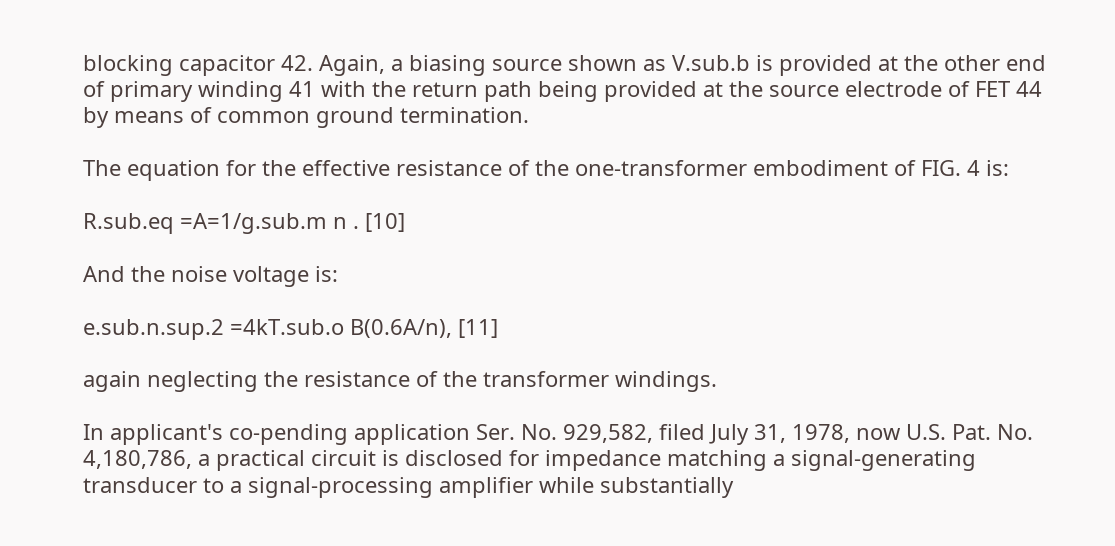blocking capacitor 42. Again, a biasing source shown as V.sub.b is provided at the other end of primary winding 41 with the return path being provided at the source electrode of FET 44 by means of common ground termination.

The equation for the effective resistance of the one-transformer embodiment of FIG. 4 is:

R.sub.eq =A=1/g.sub.m n . [10]

And the noise voltage is:

e.sub.n.sup.2 =4kT.sub.o B(0.6A/n), [11]

again neglecting the resistance of the transformer windings.

In applicant's co-pending application Ser. No. 929,582, filed July 31, 1978, now U.S. Pat. No. 4,180,786, a practical circuit is disclosed for impedance matching a signal-generating transducer to a signal-processing amplifier while substantially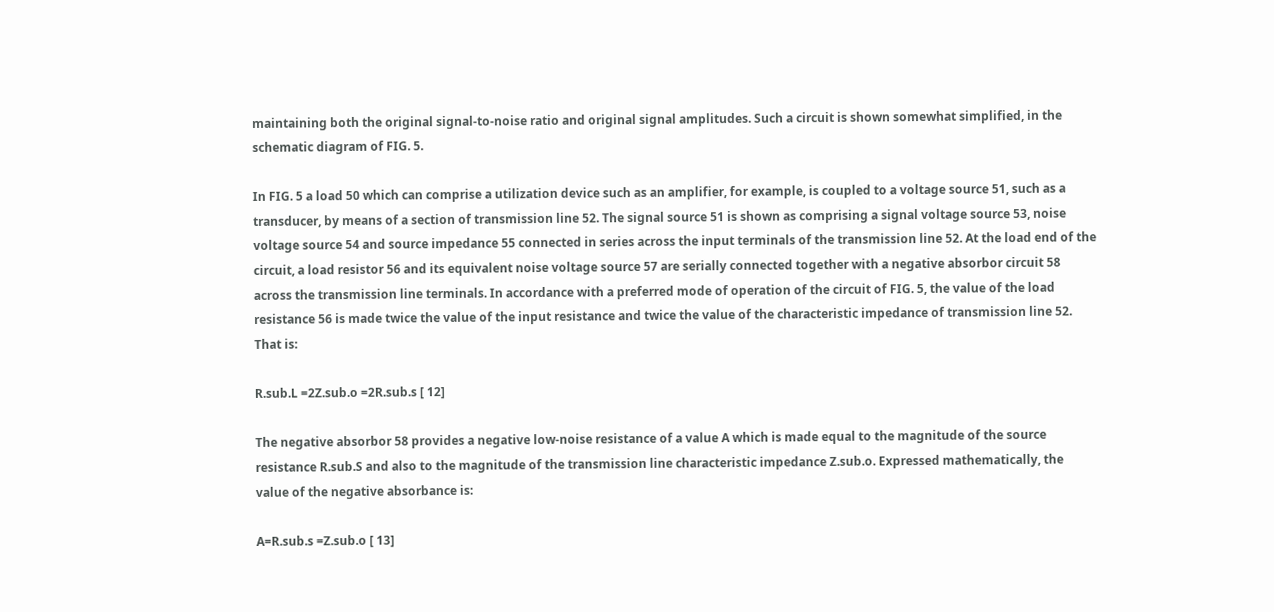maintaining both the original signal-to-noise ratio and original signal amplitudes. Such a circuit is shown somewhat simplified, in the schematic diagram of FIG. 5.

In FIG. 5 a load 50 which can comprise a utilization device such as an amplifier, for example, is coupled to a voltage source 51, such as a transducer, by means of a section of transmission line 52. The signal source 51 is shown as comprising a signal voltage source 53, noise voltage source 54 and source impedance 55 connected in series across the input terminals of the transmission line 52. At the load end of the circuit, a load resistor 56 and its equivalent noise voltage source 57 are serially connected together with a negative absorbor circuit 58 across the transmission line terminals. In accordance with a preferred mode of operation of the circuit of FIG. 5, the value of the load resistance 56 is made twice the value of the input resistance and twice the value of the characteristic impedance of transmission line 52. That is:

R.sub.L =2Z.sub.o =2R.sub.s [ 12]

The negative absorbor 58 provides a negative low-noise resistance of a value A which is made equal to the magnitude of the source resistance R.sub.S and also to the magnitude of the transmission line characteristic impedance Z.sub.o. Expressed mathematically, the value of the negative absorbance is:

A=R.sub.s =Z.sub.o [ 13]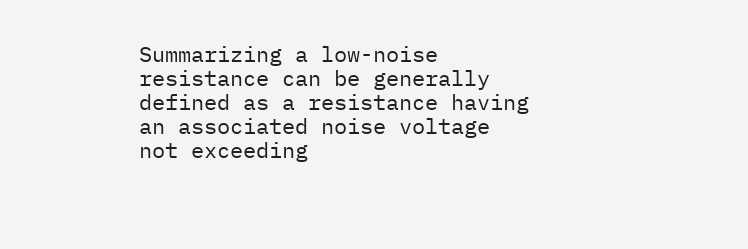Summarizing a low-noise resistance can be generally defined as a resistance having an associated noise voltage not exceeding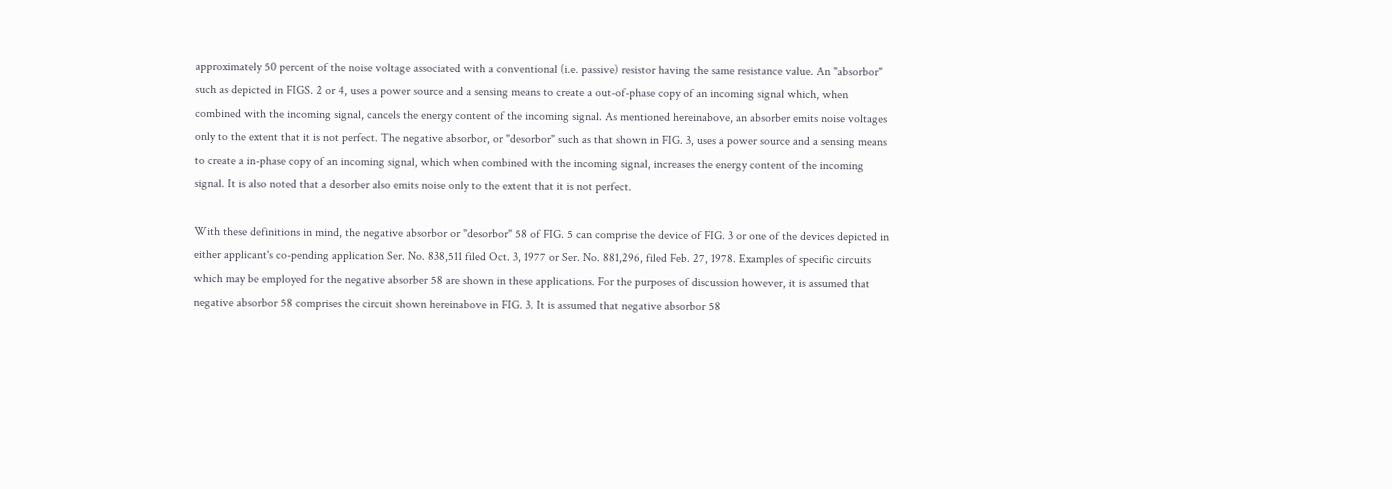approximately 50 percent of the noise voltage associated with a conventional (i.e. passive) resistor having the same resistance value. An "absorbor" such as depicted in FIGS. 2 or 4, uses a power source and a sensing means to create a out-of-phase copy of an incoming signal which, when combined with the incoming signal, cancels the energy content of the incoming signal. As mentioned hereinabove, an absorber emits noise voltages only to the extent that it is not perfect. The negative absorbor, or "desorbor" such as that shown in FIG. 3, uses a power source and a sensing means to create a in-phase copy of an incoming signal, which when combined with the incoming signal, increases the energy content of the incoming signal. It is also noted that a desorber also emits noise only to the extent that it is not perfect.

With these definitions in mind, the negative absorbor or "desorbor" 58 of FIG. 5 can comprise the device of FIG. 3 or one of the devices depicted in either applicant's co-pending application Ser. No. 838,511 filed Oct. 3, 1977 or Ser. No. 881,296, filed Feb. 27, 1978. Examples of specific circuits which may be employed for the negative absorber 58 are shown in these applications. For the purposes of discussion however, it is assumed that negative absorbor 58 comprises the circuit shown hereinabove in FIG. 3. It is assumed that negative absorbor 58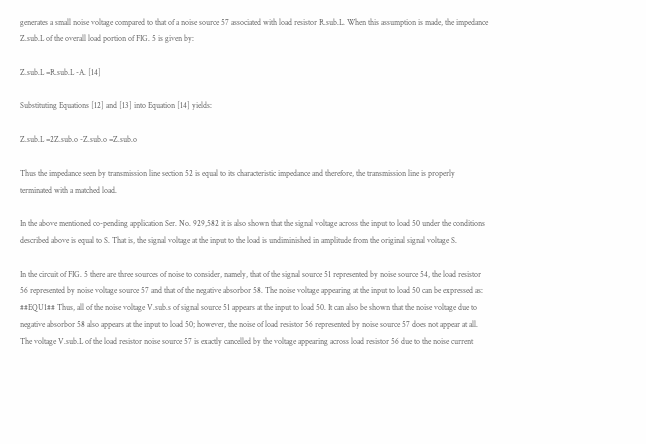generates a small noise voltage compared to that of a noise source 57 associated with load resistor R.sub.L. When this assumption is made, the impedance Z.sub.L of the overall load portion of FIG. 5 is given by:

Z.sub.L =R.sub.L -A. [14]

Substituting Equations [12] and [13] into Equation [14] yields:

Z.sub.L =2Z.sub.o -Z.sub.o =Z.sub.o

Thus the impedance seen by transmission line section 52 is equal to its characteristic impedance and therefore, the transmission line is properly terminated with a matched load.

In the above mentioned co-pending application Ser. No. 929,582 it is also shown that the signal voltage across the input to load 50 under the conditions described above is equal to S. That is, the signal voltage at the input to the load is undiminished in amplitude from the original signal voltage S.

In the circuit of FIG. 5 there are three sources of noise to consider, namely, that of the signal source 51 represented by noise source 54, the load resistor 56 represented by noise voltage source 57 and that of the negative absorbor 58. The noise voltage appearing at the input to load 50 can be expressed as: ##EQU1## Thus, all of the noise voltage V.sub.s of signal source 51 appears at the input to load 50. It can also be shown that the noise voltage due to negative absorbor 58 also appears at the input to load 50; however, the noise of load resistor 56 represented by noise source 57 does not appear at all. The voltage V.sub.L of the load resistor noise source 57 is exactly cancelled by the voltage appearing across load resistor 56 due to the noise current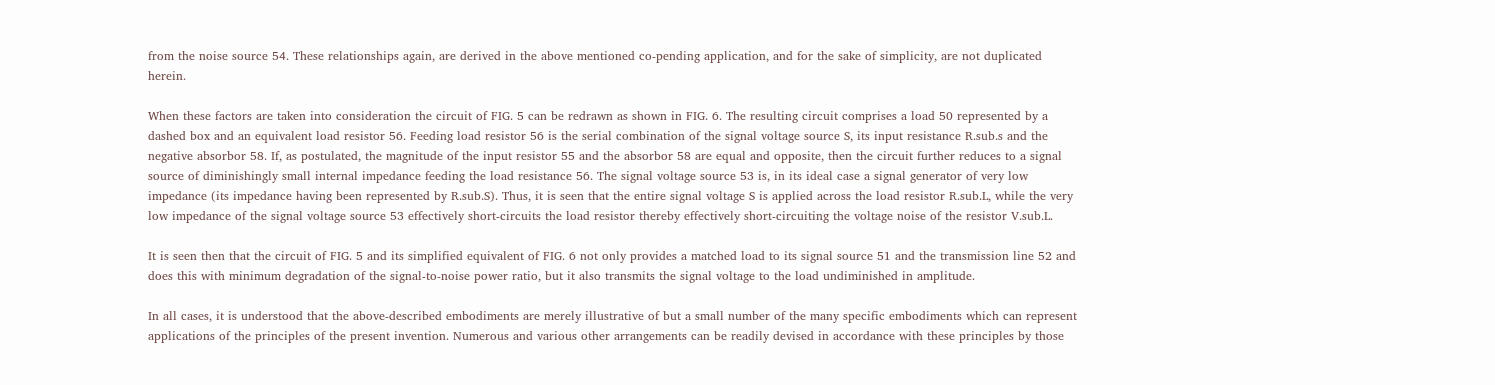from the noise source 54. These relationships again, are derived in the above mentioned co-pending application, and for the sake of simplicity, are not duplicated herein.

When these factors are taken into consideration the circuit of FIG. 5 can be redrawn as shown in FIG. 6. The resulting circuit comprises a load 50 represented by a dashed box and an equivalent load resistor 56. Feeding load resistor 56 is the serial combination of the signal voltage source S, its input resistance R.sub.s and the negative absorbor 58. If, as postulated, the magnitude of the input resistor 55 and the absorbor 58 are equal and opposite, then the circuit further reduces to a signal source of diminishingly small internal impedance feeding the load resistance 56. The signal voltage source 53 is, in its ideal case a signal generator of very low impedance (its impedance having been represented by R.sub.S). Thus, it is seen that the entire signal voltage S is applied across the load resistor R.sub.L, while the very low impedance of the signal voltage source 53 effectively short-circuits the load resistor thereby effectively short-circuiting the voltage noise of the resistor V.sub.L.

It is seen then that the circuit of FIG. 5 and its simplified equivalent of FIG. 6 not only provides a matched load to its signal source 51 and the transmission line 52 and does this with minimum degradation of the signal-to-noise power ratio, but it also transmits the signal voltage to the load undiminished in amplitude.

In all cases, it is understood that the above-described embodiments are merely illustrative of but a small number of the many specific embodiments which can represent applications of the principles of the present invention. Numerous and various other arrangements can be readily devised in accordance with these principles by those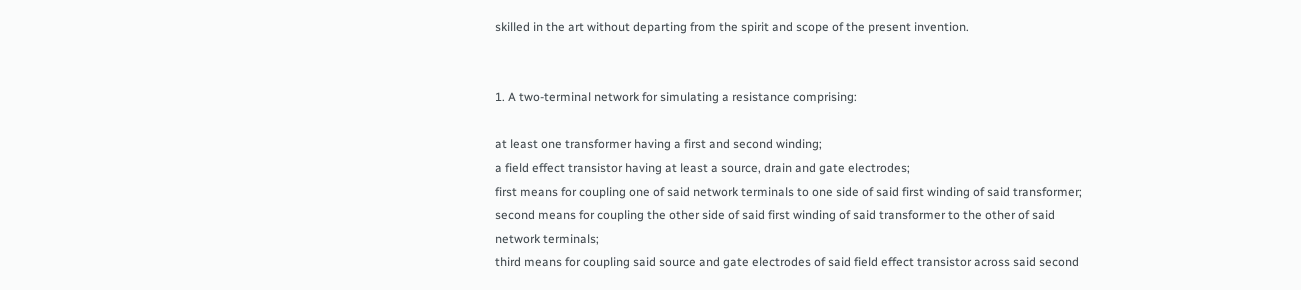skilled in the art without departing from the spirit and scope of the present invention.


1. A two-terminal network for simulating a resistance comprising:

at least one transformer having a first and second winding;
a field effect transistor having at least a source, drain and gate electrodes;
first means for coupling one of said network terminals to one side of said first winding of said transformer;
second means for coupling the other side of said first winding of said transformer to the other of said network terminals;
third means for coupling said source and gate electrodes of said field effect transistor across said second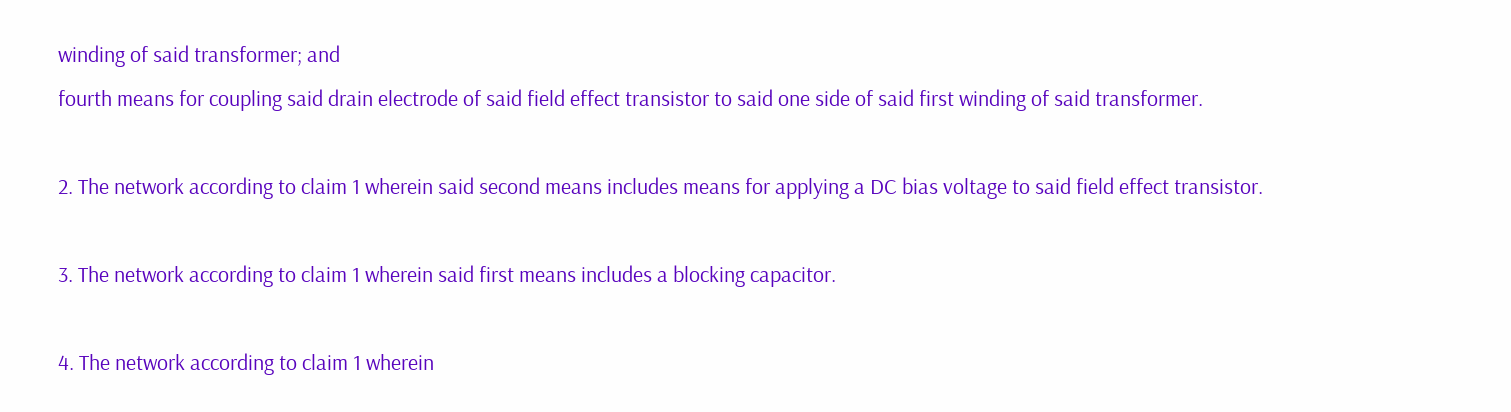winding of said transformer; and
fourth means for coupling said drain electrode of said field effect transistor to said one side of said first winding of said transformer.

2. The network according to claim 1 wherein said second means includes means for applying a DC bias voltage to said field effect transistor.

3. The network according to claim 1 wherein said first means includes a blocking capacitor.

4. The network according to claim 1 wherein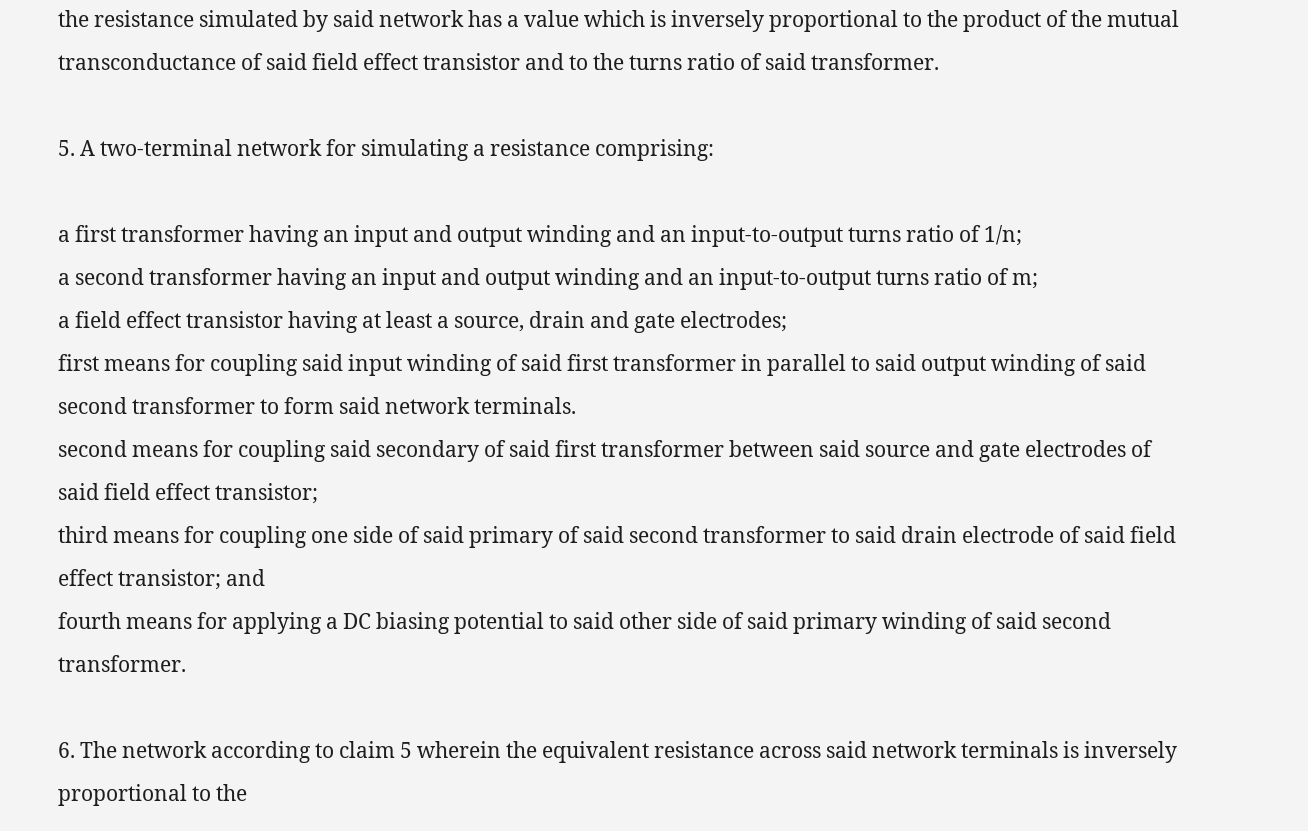the resistance simulated by said network has a value which is inversely proportional to the product of the mutual transconductance of said field effect transistor and to the turns ratio of said transformer.

5. A two-terminal network for simulating a resistance comprising:

a first transformer having an input and output winding and an input-to-output turns ratio of 1/n;
a second transformer having an input and output winding and an input-to-output turns ratio of m;
a field effect transistor having at least a source, drain and gate electrodes;
first means for coupling said input winding of said first transformer in parallel to said output winding of said second transformer to form said network terminals.
second means for coupling said secondary of said first transformer between said source and gate electrodes of said field effect transistor;
third means for coupling one side of said primary of said second transformer to said drain electrode of said field effect transistor; and
fourth means for applying a DC biasing potential to said other side of said primary winding of said second transformer.

6. The network according to claim 5 wherein the equivalent resistance across said network terminals is inversely proportional to the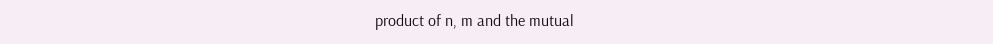product of n, m and the mutual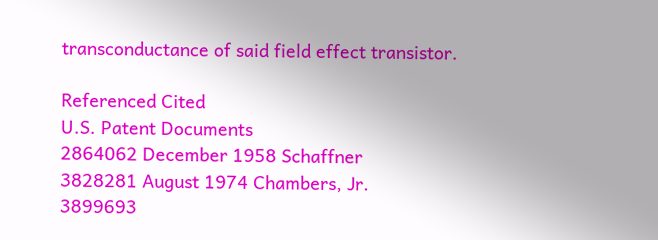transconductance of said field effect transistor.

Referenced Cited
U.S. Patent Documents
2864062 December 1958 Schaffner
3828281 August 1974 Chambers, Jr.
3899693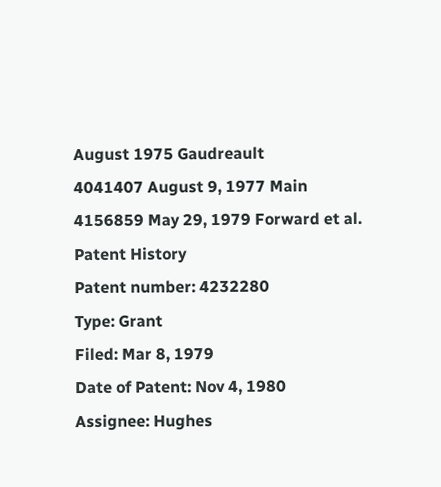August 1975 Gaudreault
4041407 August 9, 1977 Main
4156859 May 29, 1979 Forward et al.
Patent History
Patent number: 4232280
Type: Grant
Filed: Mar 8, 1979
Date of Patent: Nov 4, 1980
Assignee: Hughes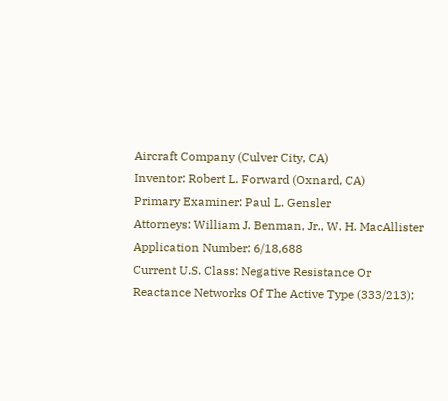Aircraft Company (Culver City, CA)
Inventor: Robert L. Forward (Oxnard, CA)
Primary Examiner: Paul L. Gensler
Attorneys: William J. Benman, Jr., W. H. MacAllister
Application Number: 6/18,688
Current U.S. Class: Negative Resistance Or Reactance Networks Of The Active Type (333/213);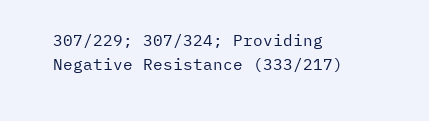307/229; 307/324; Providing Negative Resistance (333/217)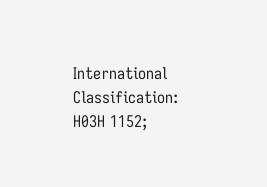International Classification: H03H 1152;